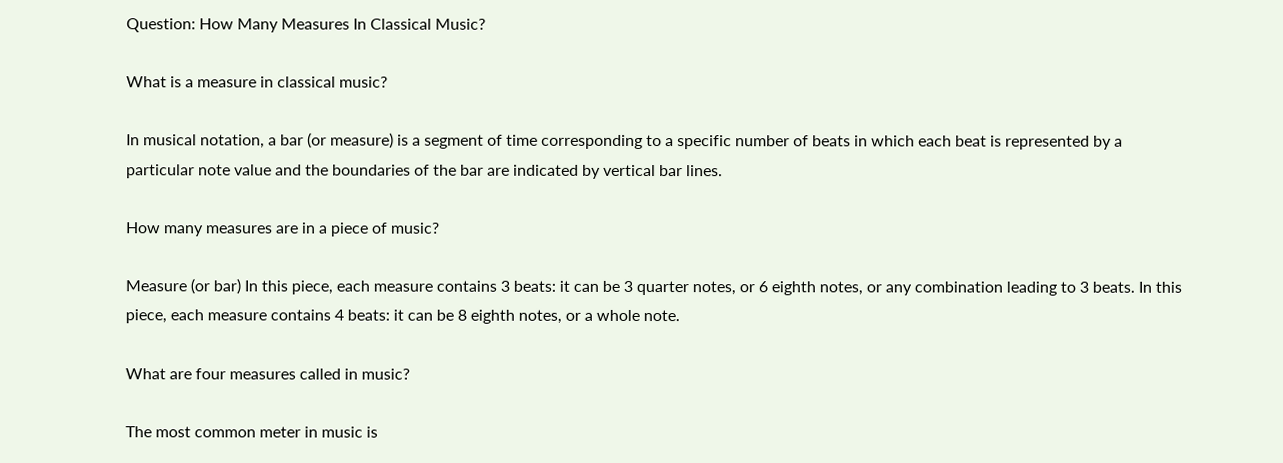Question: How Many Measures In Classical Music?

What is a measure in classical music?

In musical notation, a bar (or measure) is a segment of time corresponding to a specific number of beats in which each beat is represented by a particular note value and the boundaries of the bar are indicated by vertical bar lines.

How many measures are in a piece of music?

Measure (or bar) In this piece, each measure contains 3 beats: it can be 3 quarter notes, or 6 eighth notes, or any combination leading to 3 beats. In this piece, each measure contains 4 beats: it can be 8 eighth notes, or a whole note.

What are four measures called in music?

The most common meter in music is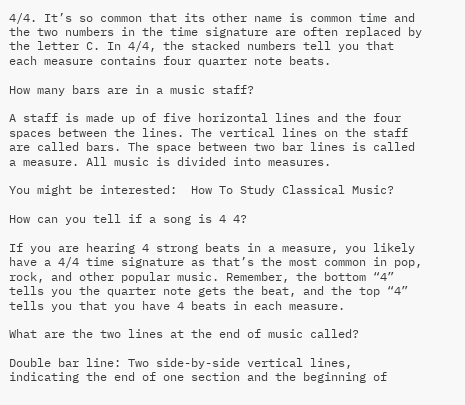4/4. It’s so common that its other name is common time and the two numbers in the time signature are often replaced by the letter C. In 4/4, the stacked numbers tell you that each measure contains four quarter note beats.

How many bars are in a music staff?

A staff is made up of five horizontal lines and the four spaces between the lines. The vertical lines on the staff are called bars. The space between two bar lines is called a measure. All music is divided into measures.

You might be interested:  How To Study Classical Music?

How can you tell if a song is 4 4?

If you are hearing 4 strong beats in a measure, you likely have a 4/4 time signature as that’s the most common in pop, rock, and other popular music. Remember, the bottom “4” tells you the quarter note gets the beat, and the top “4” tells you that you have 4 beats in each measure.

What are the two lines at the end of music called?

Double bar line: Two side-by-side vertical lines, indicating the end of one section and the beginning of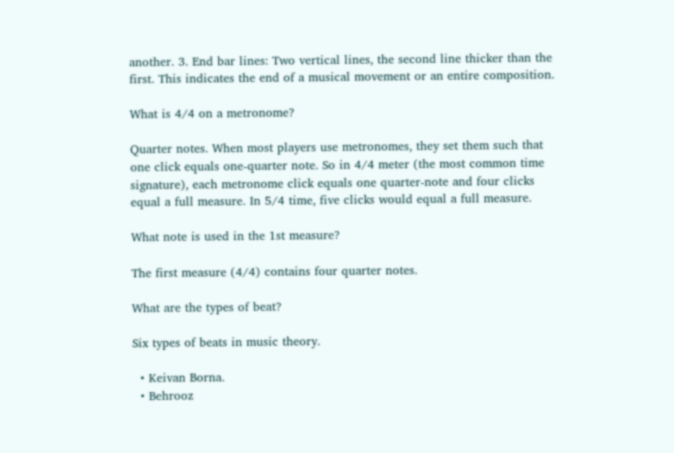another. 3. End bar lines: Two vertical lines, the second line thicker than the first. This indicates the end of a musical movement or an entire composition.

What is 4/4 on a metronome?

Quarter notes. When most players use metronomes, they set them such that one click equals one-quarter note. So in 4/4 meter (the most common time signature), each metronome click equals one quarter-note and four clicks equal a full measure. In 5/4 time, five clicks would equal a full measure.

What note is used in the 1st measure?

The first measure (4/4) contains four quarter notes.

What are the types of beat?

Six types of beats in music theory.

  • Keivan Borna.
  • Behrooz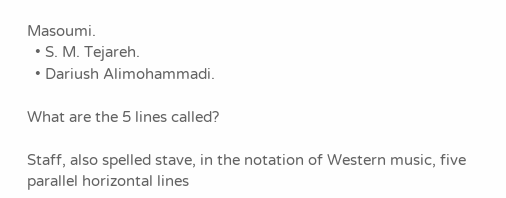Masoumi.
  • S. M. Tejareh.
  • Dariush Alimohammadi.

What are the 5 lines called?

Staff, also spelled stave, in the notation of Western music, five parallel horizontal lines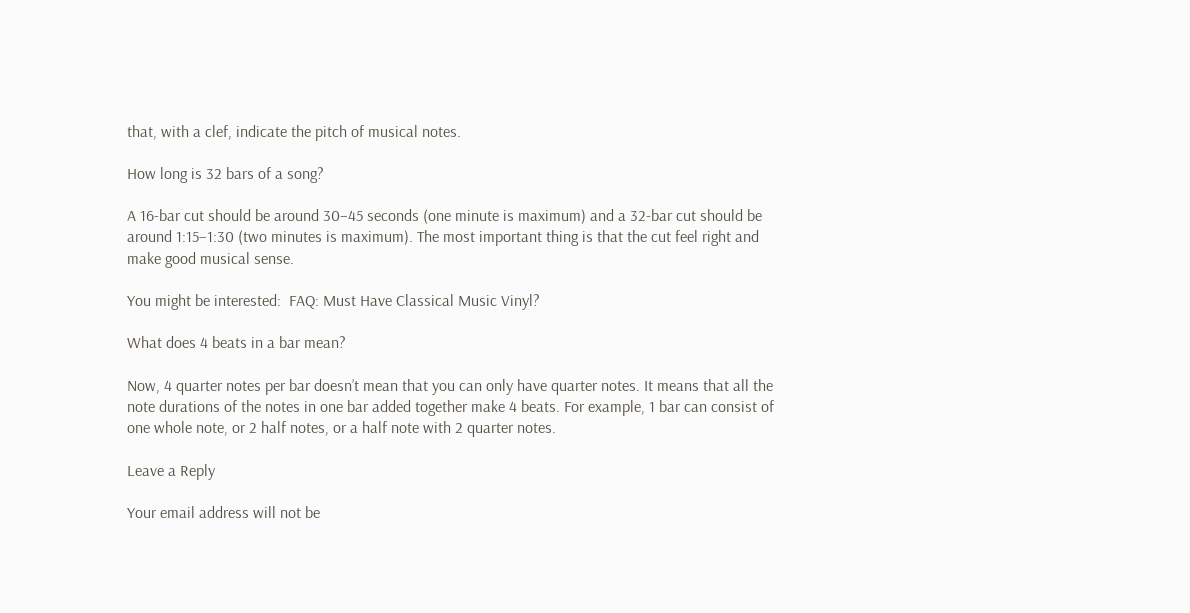that, with a clef, indicate the pitch of musical notes.

How long is 32 bars of a song?

A 16-bar cut should be around 30–45 seconds (one minute is maximum) and a 32-bar cut should be around 1:15–1:30 (two minutes is maximum). The most important thing is that the cut feel right and make good musical sense.

You might be interested:  FAQ: Must Have Classical Music Vinyl?

What does 4 beats in a bar mean?

Now, 4 quarter notes per bar doesn’t mean that you can only have quarter notes. It means that all the note durations of the notes in one bar added together make 4 beats. For example, 1 bar can consist of one whole note, or 2 half notes, or a half note with 2 quarter notes.

Leave a Reply

Your email address will not be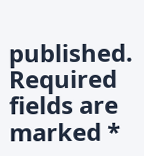published. Required fields are marked *